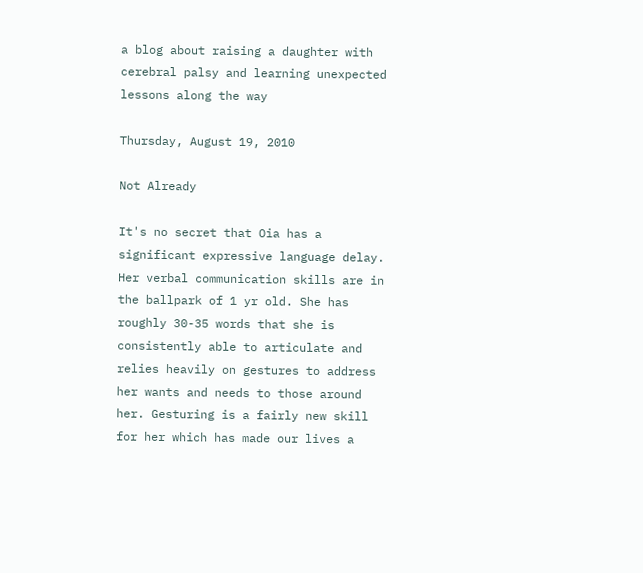a blog about raising a daughter with cerebral palsy and learning unexpected lessons along the way

Thursday, August 19, 2010

Not Already

It's no secret that Oia has a significant expressive language delay. Her verbal communication skills are in the ballpark of 1 yr old. She has roughly 30-35 words that she is consistently able to articulate and relies heavily on gestures to address her wants and needs to those around her. Gesturing is a fairly new skill for her which has made our lives a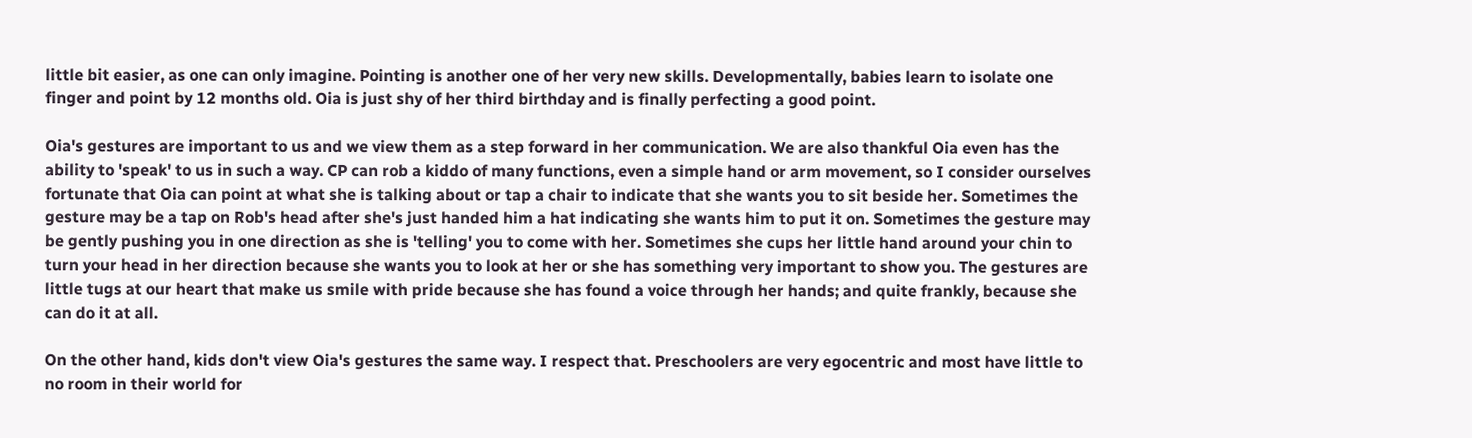little bit easier, as one can only imagine. Pointing is another one of her very new skills. Developmentally, babies learn to isolate one finger and point by 12 months old. Oia is just shy of her third birthday and is finally perfecting a good point.

Oia's gestures are important to us and we view them as a step forward in her communication. We are also thankful Oia even has the ability to 'speak' to us in such a way. CP can rob a kiddo of many functions, even a simple hand or arm movement, so I consider ourselves fortunate that Oia can point at what she is talking about or tap a chair to indicate that she wants you to sit beside her. Sometimes the gesture may be a tap on Rob's head after she's just handed him a hat indicating she wants him to put it on. Sometimes the gesture may be gently pushing you in one direction as she is 'telling' you to come with her. Sometimes she cups her little hand around your chin to turn your head in her direction because she wants you to look at her or she has something very important to show you. The gestures are little tugs at our heart that make us smile with pride because she has found a voice through her hands; and quite frankly, because she can do it at all.

On the other hand, kids don't view Oia's gestures the same way. I respect that. Preschoolers are very egocentric and most have little to no room in their world for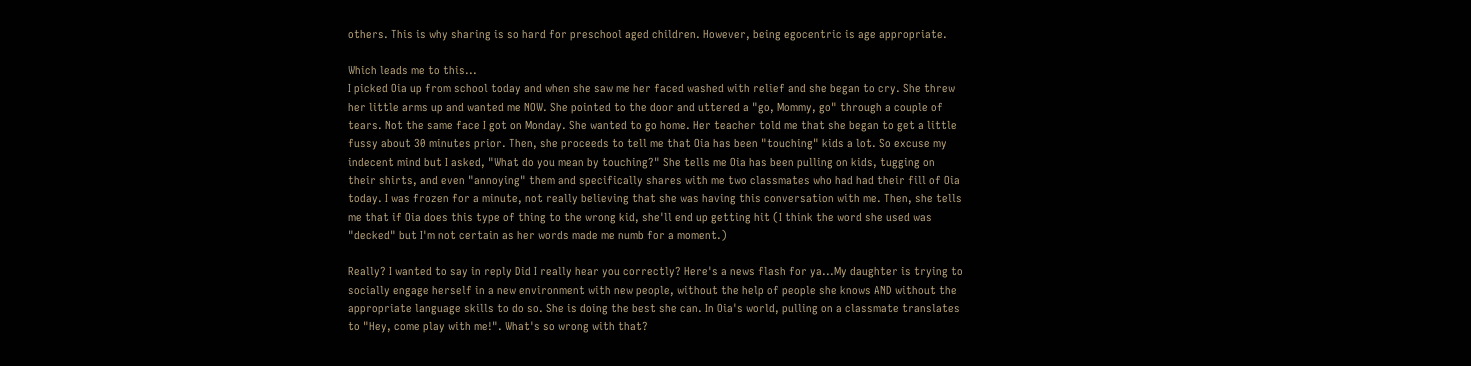others. This is why sharing is so hard for preschool aged children. However, being egocentric is age appropriate.

Which leads me to this...
I picked Oia up from school today and when she saw me her faced washed with relief and she began to cry. She threw her little arms up and wanted me NOW. She pointed to the door and uttered a "go, Mommy, go" through a couple of tears. Not the same face I got on Monday. She wanted to go home. Her teacher told me that she began to get a little fussy about 30 minutes prior. Then, she proceeds to tell me that Oia has been "touching" kids a lot. So excuse my indecent mind but I asked, "What do you mean by touching?" She tells me Oia has been pulling on kids, tugging on their shirts, and even "annoying" them and specifically shares with me two classmates who had had their fill of Oia today. I was frozen for a minute, not really believing that she was having this conversation with me. Then, she tells me that if Oia does this type of thing to the wrong kid, she'll end up getting hit (I think the word she used was "decked" but I'm not certain as her words made me numb for a moment.)

Really? I wanted to say in reply Did I really hear you correctly? Here's a news flash for ya...My daughter is trying to socially engage herself in a new environment with new people, without the help of people she knows AND without the appropriate language skills to do so. She is doing the best she can. In Oia's world, pulling on a classmate translates to "Hey, come play with me!". What's so wrong with that?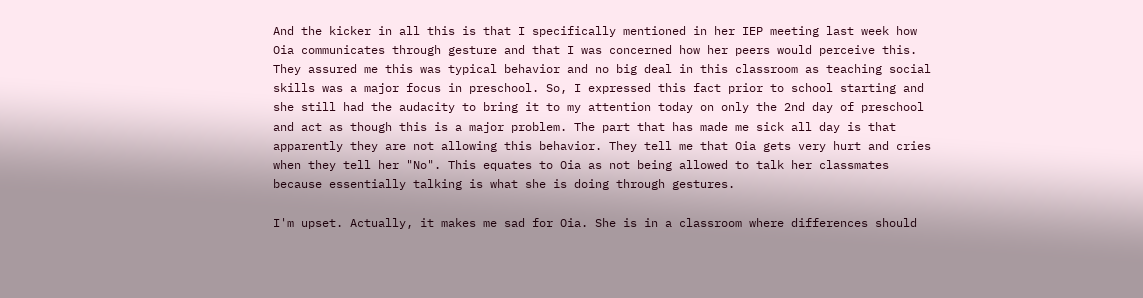And the kicker in all this is that I specifically mentioned in her IEP meeting last week how Oia communicates through gesture and that I was concerned how her peers would perceive this. They assured me this was typical behavior and no big deal in this classroom as teaching social skills was a major focus in preschool. So, I expressed this fact prior to school starting and she still had the audacity to bring it to my attention today on only the 2nd day of preschool and act as though this is a major problem. The part that has made me sick all day is that apparently they are not allowing this behavior. They tell me that Oia gets very hurt and cries when they tell her "No". This equates to Oia as not being allowed to talk her classmates because essentially talking is what she is doing through gestures.

I'm upset. Actually, it makes me sad for Oia. She is in a classroom where differences should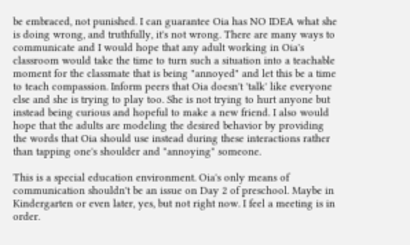be embraced, not punished. I can guarantee Oia has NO IDEA what she is doing wrong, and truthfully, it's not wrong. There are many ways to communicate and I would hope that any adult working in Oia's classroom would take the time to turn such a situation into a teachable moment for the classmate that is being "annoyed" and let this be a time to teach compassion. Inform peers that Oia doesn't 'talk' like everyone else and she is trying to play too. She is not trying to hurt anyone but instead being curious and hopeful to make a new friend. I also would hope that the adults are modeling the desired behavior by providing the words that Oia should use instead during these interactions rather than tapping one's shoulder and "annoying" someone.

This is a special education environment. Oia's only means of communication shouldn't be an issue on Day 2 of preschool. Maybe in Kindergarten or even later, yes, but not right now. I feel a meeting is in order.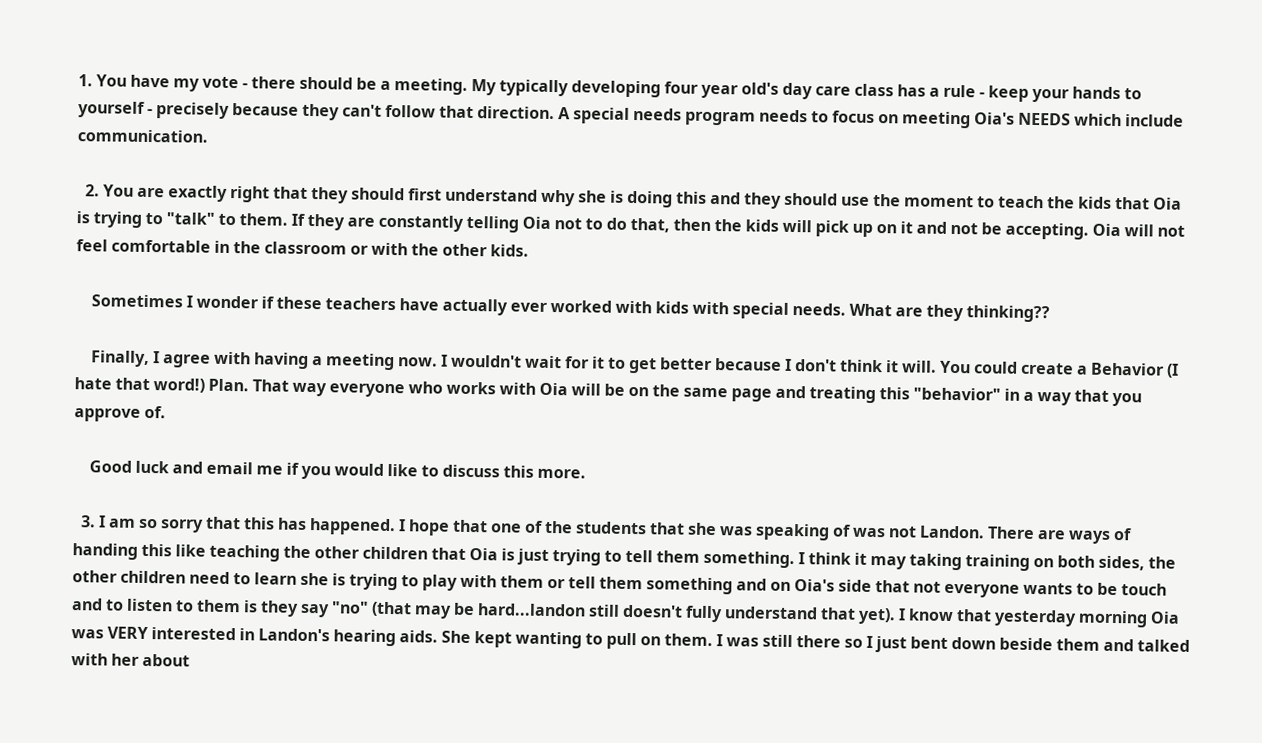1. You have my vote - there should be a meeting. My typically developing four year old's day care class has a rule - keep your hands to yourself - precisely because they can't follow that direction. A special needs program needs to focus on meeting Oia's NEEDS which include communication.

  2. You are exactly right that they should first understand why she is doing this and they should use the moment to teach the kids that Oia is trying to "talk" to them. If they are constantly telling Oia not to do that, then the kids will pick up on it and not be accepting. Oia will not feel comfortable in the classroom or with the other kids.

    Sometimes I wonder if these teachers have actually ever worked with kids with special needs. What are they thinking??

    Finally, I agree with having a meeting now. I wouldn't wait for it to get better because I don't think it will. You could create a Behavior (I hate that word!) Plan. That way everyone who works with Oia will be on the same page and treating this "behavior" in a way that you approve of.

    Good luck and email me if you would like to discuss this more.

  3. I am so sorry that this has happened. I hope that one of the students that she was speaking of was not Landon. There are ways of handing this like teaching the other children that Oia is just trying to tell them something. I think it may taking training on both sides, the other children need to learn she is trying to play with them or tell them something and on Oia's side that not everyone wants to be touch and to listen to them is they say "no" (that may be hard...landon still doesn't fully understand that yet). I know that yesterday morning Oia was VERY interested in Landon's hearing aids. She kept wanting to pull on them. I was still there so I just bent down beside them and talked with her about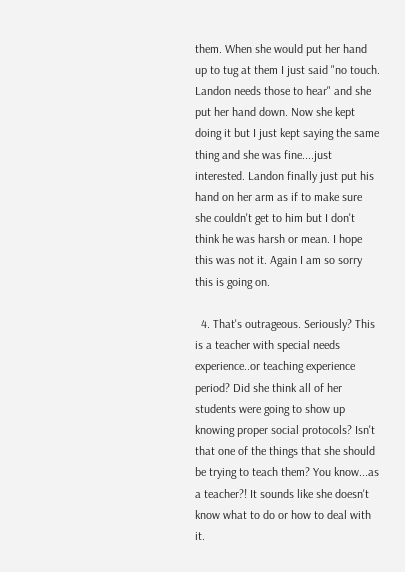them. When she would put her hand up to tug at them I just said "no touch. Landon needs those to hear" and she put her hand down. Now she kept doing it but I just kept saying the same thing and she was fine....just interested. Landon finally just put his hand on her arm as if to make sure she couldn't get to him but I don't think he was harsh or mean. I hope this was not it. Again I am so sorry this is going on.

  4. That's outrageous. Seriously? This is a teacher with special needs experience..or teaching experience period? Did she think all of her students were going to show up knowing proper social protocols? Isn't that one of the things that she should be trying to teach them? You know...as a teacher?! It sounds like she doesn't know what to do or how to deal with it.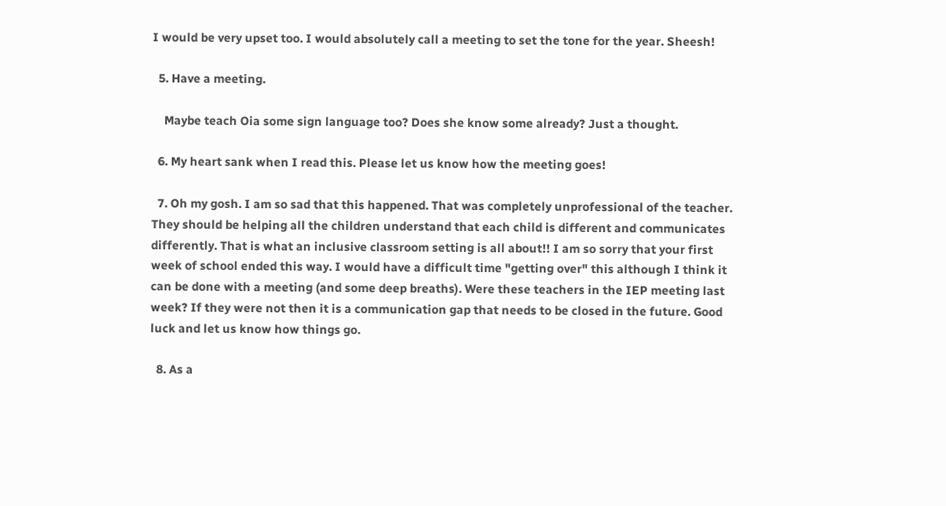I would be very upset too. I would absolutely call a meeting to set the tone for the year. Sheesh!

  5. Have a meeting.

    Maybe teach Oia some sign language too? Does she know some already? Just a thought.

  6. My heart sank when I read this. Please let us know how the meeting goes!

  7. Oh my gosh. I am so sad that this happened. That was completely unprofessional of the teacher. They should be helping all the children understand that each child is different and communicates differently. That is what an inclusive classroom setting is all about!! I am so sorry that your first week of school ended this way. I would have a difficult time "getting over" this although I think it can be done with a meeting (and some deep breaths). Were these teachers in the IEP meeting last week? If they were not then it is a communication gap that needs to be closed in the future. Good luck and let us know how things go.

  8. As a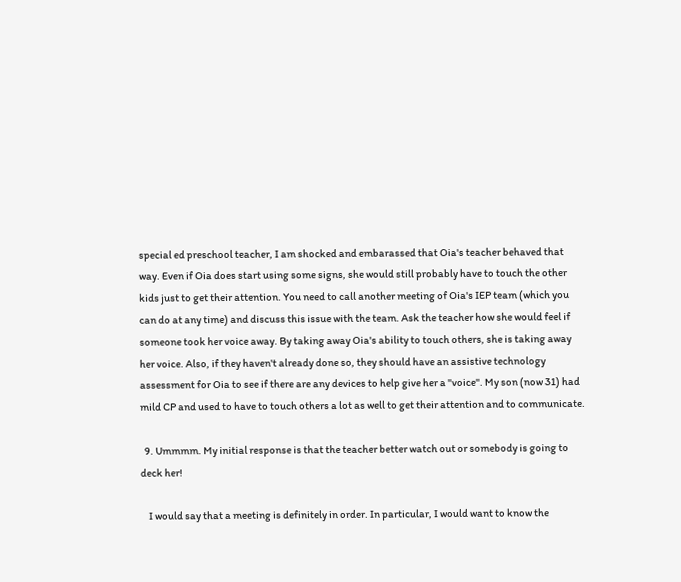special ed preschool teacher, I am shocked and embarassed that Oia's teacher behaved that way. Even if Oia does start using some signs, she would still probably have to touch the other kids just to get their attention. You need to call another meeting of Oia's IEP team (which you can do at any time) and discuss this issue with the team. Ask the teacher how she would feel if someone took her voice away. By taking away Oia's ability to touch others, she is taking away her voice. Also, if they haven't already done so, they should have an assistive technology assessment for Oia to see if there are any devices to help give her a "voice". My son (now 31) had mild CP and used to have to touch others a lot as well to get their attention and to communicate.

  9. Ummmm. My initial response is that the teacher better watch out or somebody is going to deck her!

    I would say that a meeting is definitely in order. In particular, I would want to know the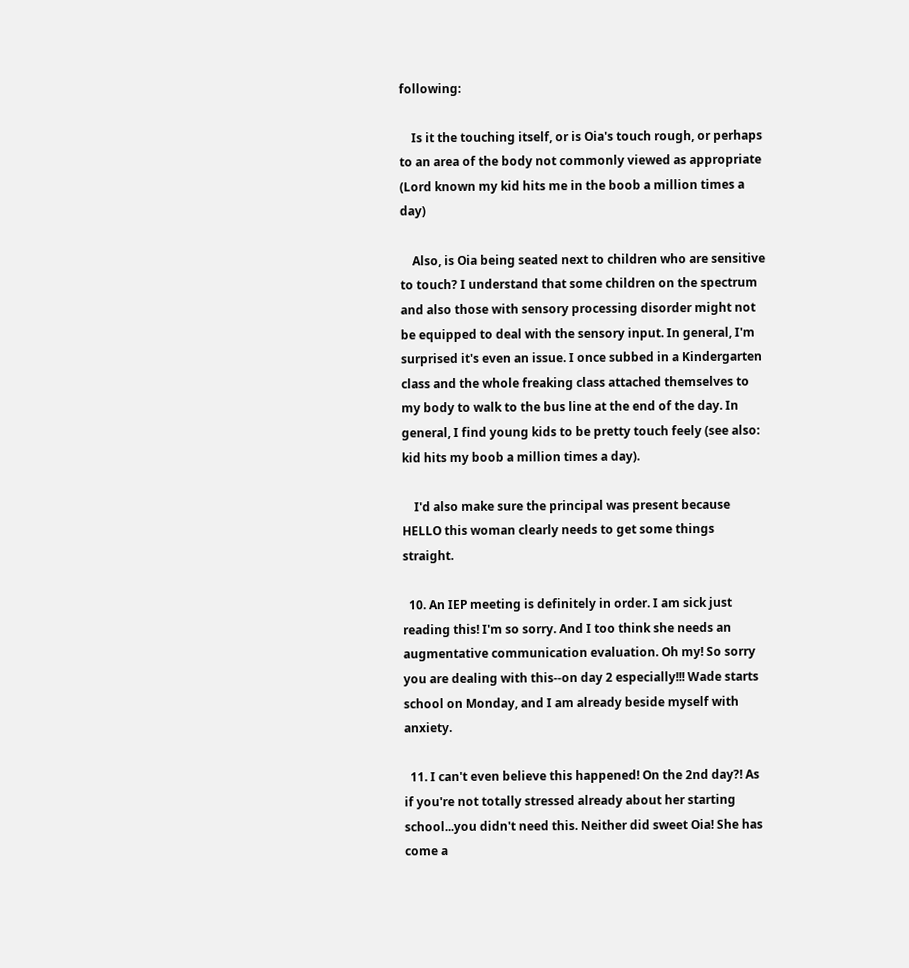following:

    Is it the touching itself, or is Oia's touch rough, or perhaps to an area of the body not commonly viewed as appropriate (Lord known my kid hits me in the boob a million times a day)

    Also, is Oia being seated next to children who are sensitive to touch? I understand that some children on the spectrum and also those with sensory processing disorder might not be equipped to deal with the sensory input. In general, I'm surprised it's even an issue. I once subbed in a Kindergarten class and the whole freaking class attached themselves to my body to walk to the bus line at the end of the day. In general, I find young kids to be pretty touch feely (see also: kid hits my boob a million times a day).

    I'd also make sure the principal was present because HELLO this woman clearly needs to get some things straight.

  10. An IEP meeting is definitely in order. I am sick just reading this! I'm so sorry. And I too think she needs an augmentative communication evaluation. Oh my! So sorry you are dealing with this--on day 2 especially!!! Wade starts school on Monday, and I am already beside myself with anxiety.

  11. I can't even believe this happened! On the 2nd day?! As if you're not totally stressed already about her starting school...you didn't need this. Neither did sweet Oia! She has come a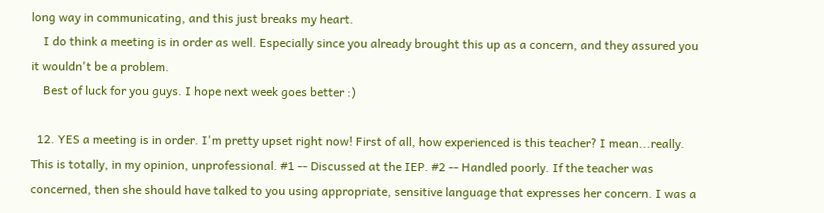long way in communicating, and this just breaks my heart.
    I do think a meeting is in order as well. Especially since you already brought this up as a concern, and they assured you it wouldn't be a problem.
    Best of luck for you guys. I hope next week goes better :)

  12. YES a meeting is in order. I'm pretty upset right now! First of all, how experienced is this teacher? I mean...really. This is totally, in my opinion, unprofessional. #1 -- Discussed at the IEP. #2 -- Handled poorly. If the teacher was concerned, then she should have talked to you using appropriate, sensitive language that expresses her concern. I was a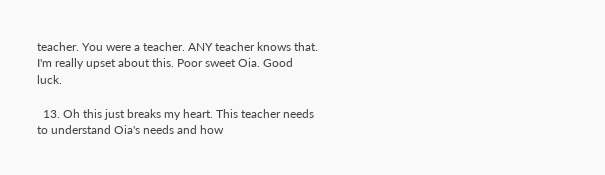teacher. You were a teacher. ANY teacher knows that. I'm really upset about this. Poor sweet Oia. Good luck.

  13. Oh this just breaks my heart. This teacher needs to understand Oia's needs and how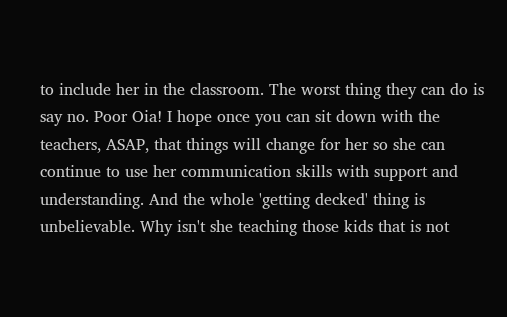to include her in the classroom. The worst thing they can do is say no. Poor Oia! I hope once you can sit down with the teachers, ASAP, that things will change for her so she can continue to use her communication skills with support and understanding. And the whole 'getting decked' thing is unbelievable. Why isn't she teaching those kids that is not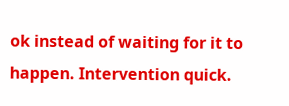ok instead of waiting for it to happen. Intervention quick.